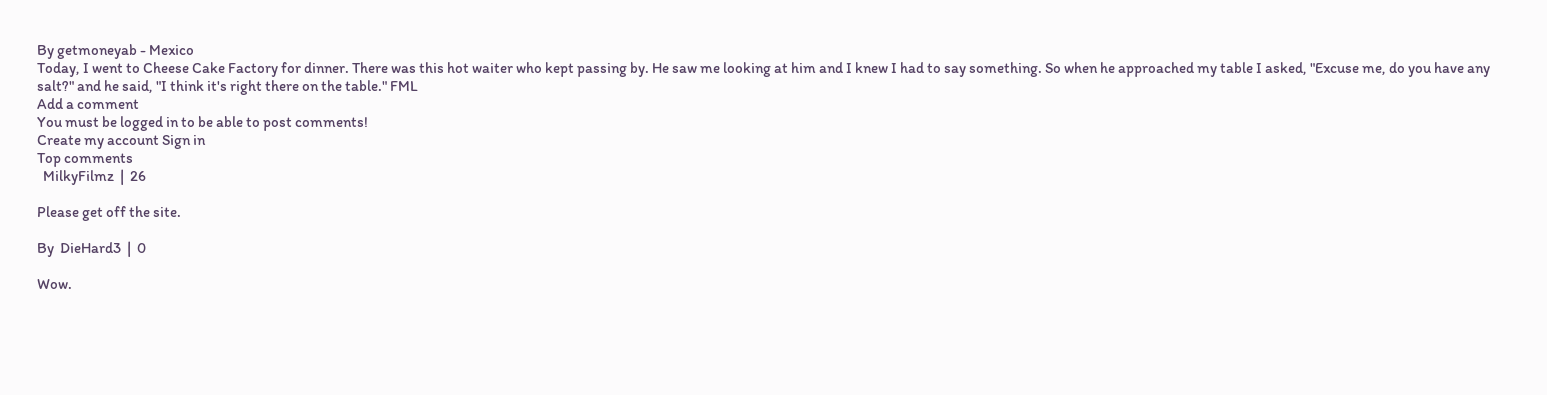By getmoneyab - Mexico
Today, I went to Cheese Cake Factory for dinner. There was this hot waiter who kept passing by. He saw me looking at him and I knew I had to say something. So when he approached my table I asked, "Excuse me, do you have any salt?" and he said, "I think it's right there on the table." FML
Add a comment
You must be logged in to be able to post comments!
Create my account Sign in
Top comments
  MilkyFilmz  |  26

Please get off the site.

By  DieHard3  |  0

Wow.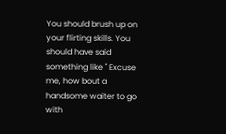You should brush up on your flirting skills. You should have said something like " Excuse me, how bout a handsome waiter to go with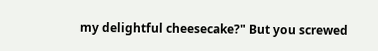my delightful cheesecake?" But you screwed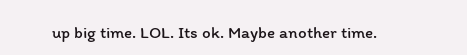up big time. LOL. Its ok. Maybe another time.